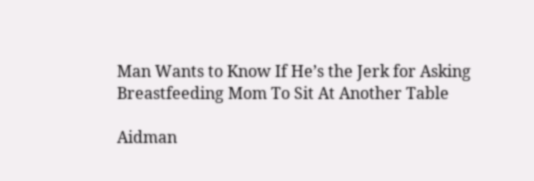Man Wants to Know If He’s the Jerk for Asking Breastfeeding Mom To Sit At Another Table

Aidman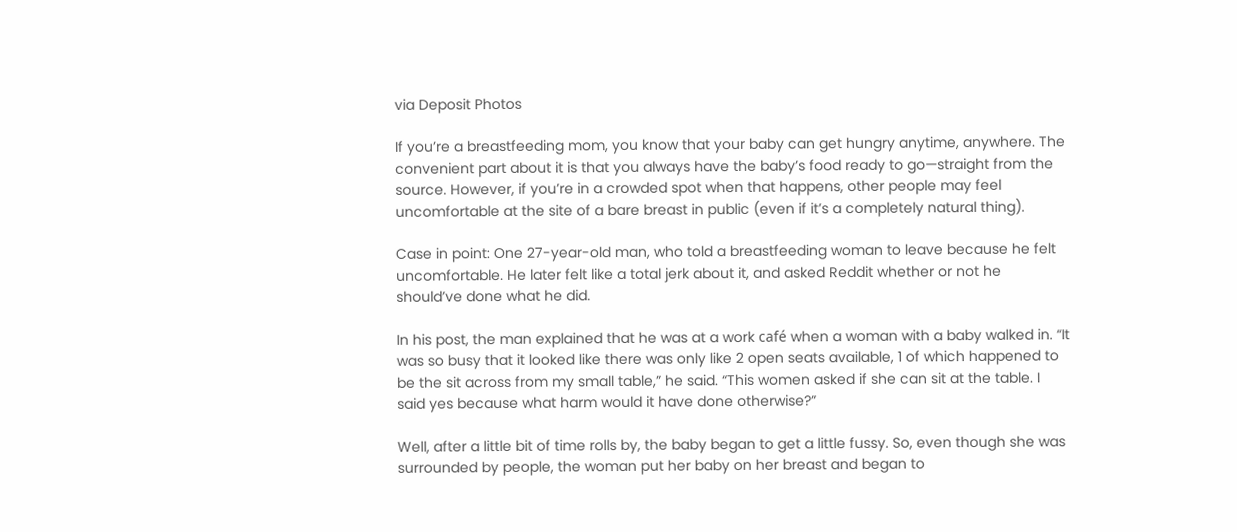via Deposit Photos

If you’re a breastfeeding mom, you know that your baby can get hungry anytime, anywhere. The convenient part about it is that you always have the baby’s food ready to go—straight from the source. However, if you’re in a crowded spot when that happens, other people may feel uncomfortable at the site of a bare breast in public (even if it’s a completely natural thing).

Case in point: One 27-year-old man, who told a breastfeeding woman to leave because he felt uncomfortable. He later felt like a total jerk about it, and asked Reddit whether or not he should’ve done what he did.

In his post, the man explained that he was at a work café when a woman with a baby walked in. “It was so busy that it looked like there was only like 2 open seats available, 1 of which happened to be the sit across from my small table,” he said. “This women asked if she can sit at the table. I said yes because what harm would it have done otherwise?”

Well, after a little bit of time rolls by, the baby began to get a little fussy. So, even though she was surrounded by people, the woman put her baby on her breast and began to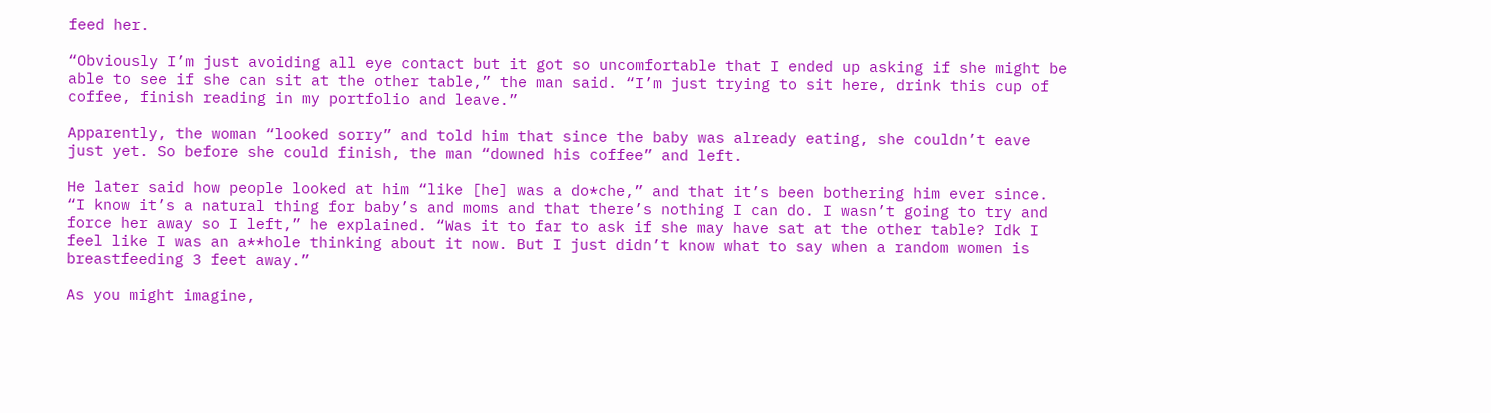feed her.

“Obviously I’m just avoiding all eye contact but it got so uncomfortable that I ended up asking if she might be able to see if she can sit at the other table,” the man said. “I’m just trying to sit here, drink this cup of coffee, finish reading in my portfolio and leave.”

Apparently, the woman “looked sorry” and told him that since the baby was already eating, she couldn’t eave just yet. So before she could finish, the man “downed his coffee” and left.

He later said how people looked at him “like [he] was a do*che,” and that it’s been bothering him ever since. “I know it’s a natural thing for baby’s and moms and that there’s nothing I can do. I wasn’t going to try and force her away so I left,” he explained. “Was it to far to ask if she may have sat at the other table? Idk I feel like I was an a**hole thinking about it now. But I just didn’t know what to say when a random women is breastfeeding 3 feet away.”

As you might imagine,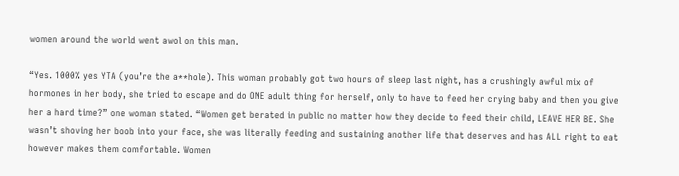women around the world went awol on this man.

“Yes. 1000% yes YTA (you’re the a**hole). This woman probably got two hours of sleep last night, has a crushingly awful mix of hormones in her body, she tried to escape and do ONE adult thing for herself, only to have to feed her crying baby and then you give her a hard time?” one woman stated. “Women get berated in public no matter how they decide to feed their child, LEAVE HER BE. She wasn’t shoving her boob into your face, she was literally feeding and sustaining another life that deserves and has ALL right to eat however makes them comfortable. Women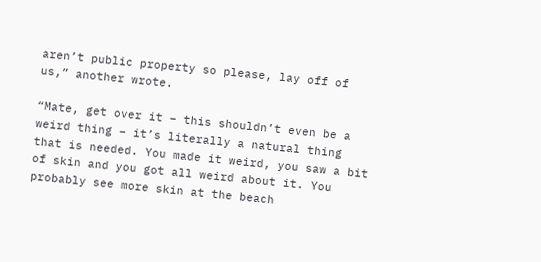aren’t public property so please, lay off of us,” another wrote.

“Mate, get over it – this shouldn’t even be a weird thing – it’s literally a natural thing that is needed. You made it weird, you saw a bit of skin and you got all weird about it. You probably see more skin at the beach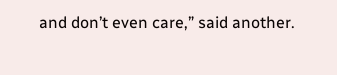and don’t even care,” said another.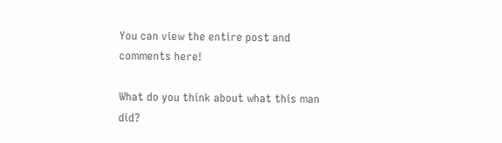You can view the entire post and comments here!

What do you think about what this man did?